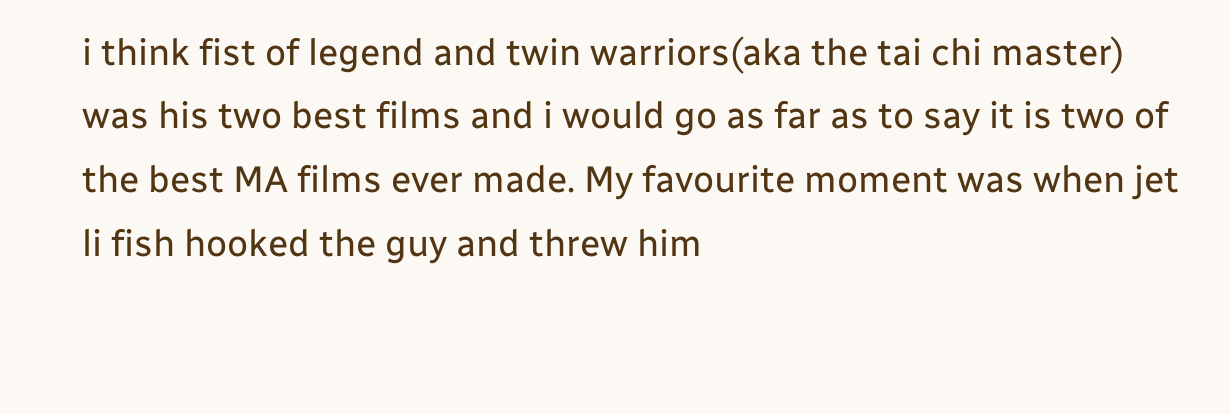i think fist of legend and twin warriors(aka the tai chi master) was his two best films and i would go as far as to say it is two of the best MA films ever made. My favourite moment was when jet li fish hooked the guy and threw him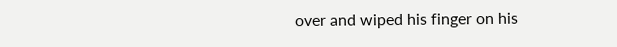over and wiped his finger on his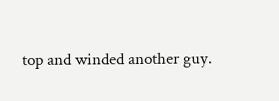top and winded another guy.